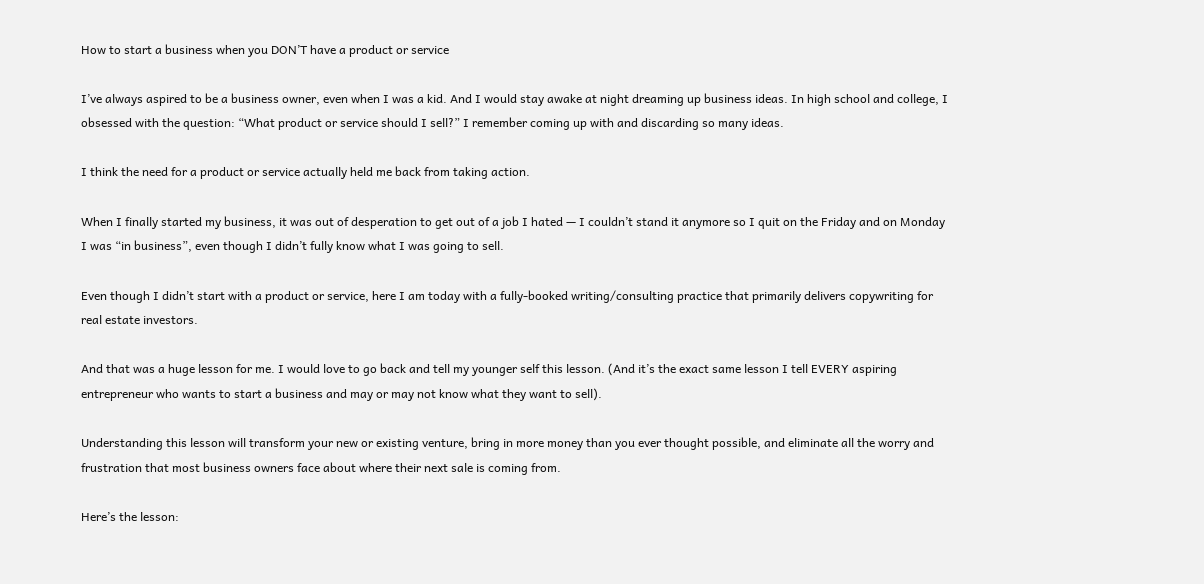How to start a business when you DON’T have a product or service

I’ve always aspired to be a business owner, even when I was a kid. And I would stay awake at night dreaming up business ideas. In high school and college, I obsessed with the question: “What product or service should I sell?” I remember coming up with and discarding so many ideas.

I think the need for a product or service actually held me back from taking action.

When I finally started my business, it was out of desperation to get out of a job I hated — I couldn’t stand it anymore so I quit on the Friday and on Monday I was “in business”, even though I didn’t fully know what I was going to sell.

Even though I didn’t start with a product or service, here I am today with a fully-booked writing/consulting practice that primarily delivers copywriting for real estate investors.

And that was a huge lesson for me. I would love to go back and tell my younger self this lesson. (And it’s the exact same lesson I tell EVERY aspiring entrepreneur who wants to start a business and may or may not know what they want to sell).

Understanding this lesson will transform your new or existing venture, bring in more money than you ever thought possible, and eliminate all the worry and frustration that most business owners face about where their next sale is coming from.

Here’s the lesson: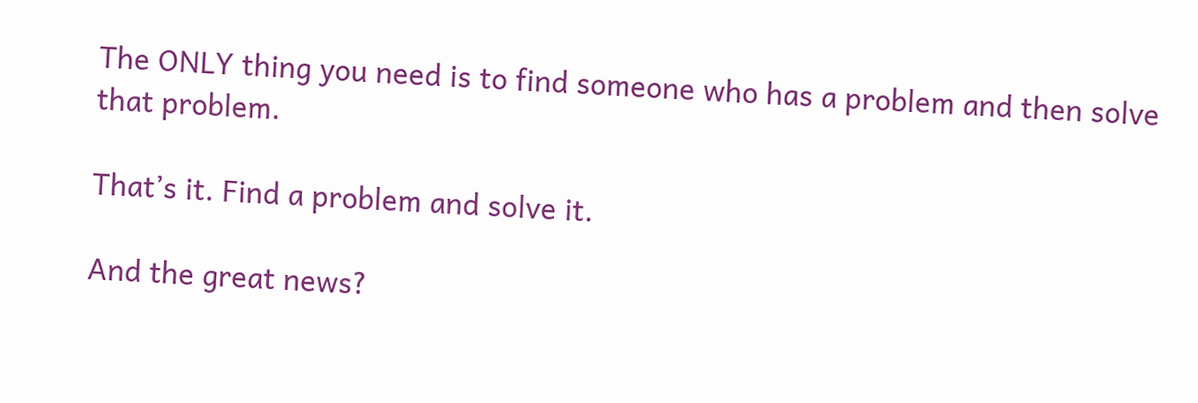The ONLY thing you need is to find someone who has a problem and then solve that problem.

That’s it. Find a problem and solve it.

And the great news?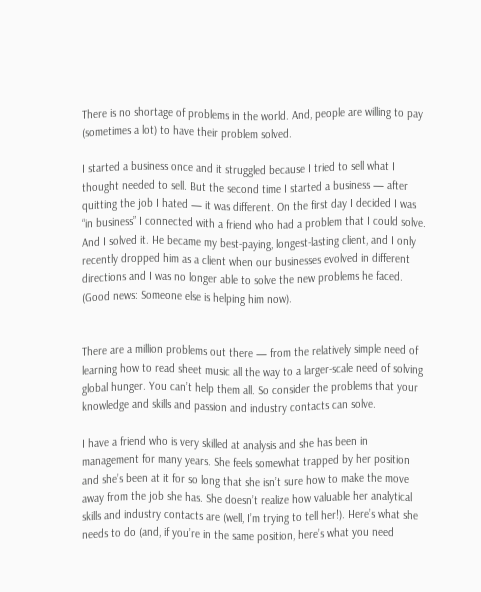There is no shortage of problems in the world. And, people are willing to pay (sometimes a lot) to have their problem solved.

I started a business once and it struggled because I tried to sell what I thought needed to sell. But the second time I started a business — after quitting the job I hated — it was different. On the first day I decided I was “in business” I connected with a friend who had a problem that I could solve. And I solved it. He became my best-paying, longest-lasting client, and I only recently dropped him as a client when our businesses evolved in different directions and I was no longer able to solve the new problems he faced. (Good news: Someone else is helping him now).


There are a million problems out there — from the relatively simple need of learning how to read sheet music all the way to a larger-scale need of solving global hunger. You can’t help them all. So consider the problems that your knowledge and skills and passion and industry contacts can solve.

I have a friend who is very skilled at analysis and she has been in management for many years. She feels somewhat trapped by her position and she’s been at it for so long that she isn’t sure how to make the move away from the job she has. She doesn’t realize how valuable her analytical skills and industry contacts are (well, I’m trying to tell her!). Here’s what she needs to do (and, if you’re in the same position, here’s what you need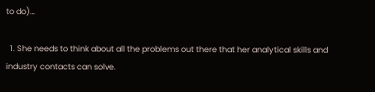to do)…

  1. She needs to think about all the problems out there that her analytical skills and industry contacts can solve.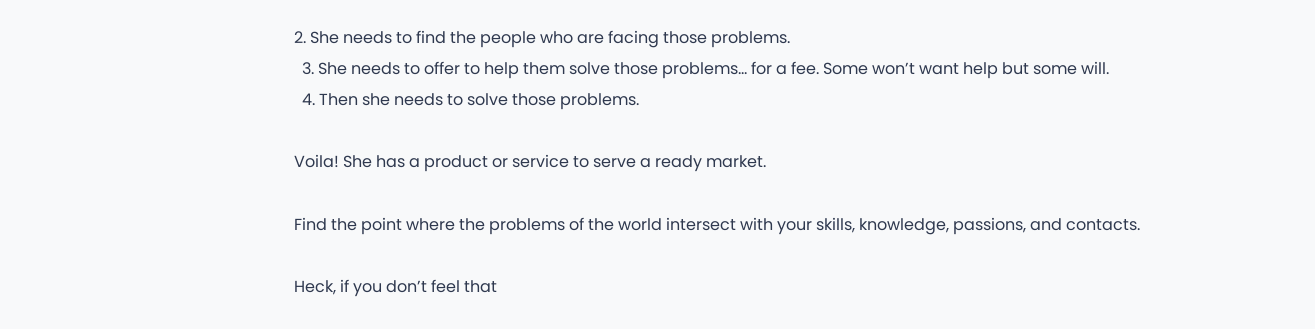2. She needs to find the people who are facing those problems.
  3. She needs to offer to help them solve those problems… for a fee. Some won’t want help but some will.
  4. Then she needs to solve those problems.

Voila! She has a product or service to serve a ready market.

Find the point where the problems of the world intersect with your skills, knowledge, passions, and contacts.

Heck, if you don’t feel that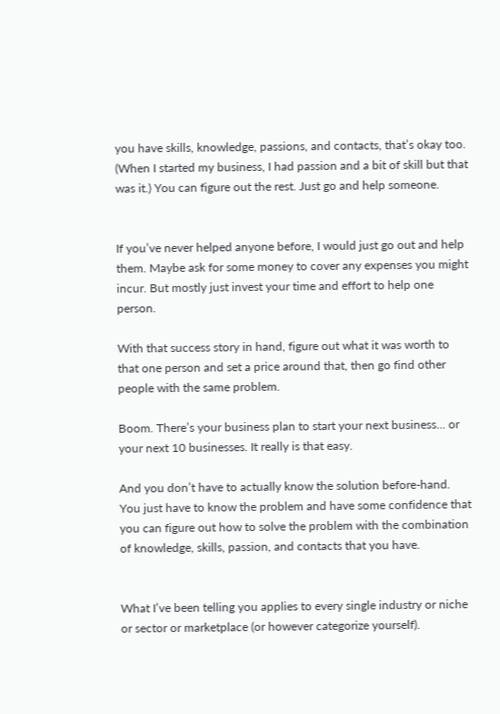you have skills, knowledge, passions, and contacts, that’s okay too. (When I started my business, I had passion and a bit of skill but that was it.) You can figure out the rest. Just go and help someone.


If you’ve never helped anyone before, I would just go out and help them. Maybe ask for some money to cover any expenses you might incur. But mostly just invest your time and effort to help one person.

With that success story in hand, figure out what it was worth to that one person and set a price around that, then go find other people with the same problem.

Boom. There’s your business plan to start your next business… or your next 10 businesses. It really is that easy.

And you don’t have to actually know the solution before-hand. You just have to know the problem and have some confidence that you can figure out how to solve the problem with the combination of knowledge, skills, passion, and contacts that you have.


What I’ve been telling you applies to every single industry or niche or sector or marketplace (or however categorize yourself).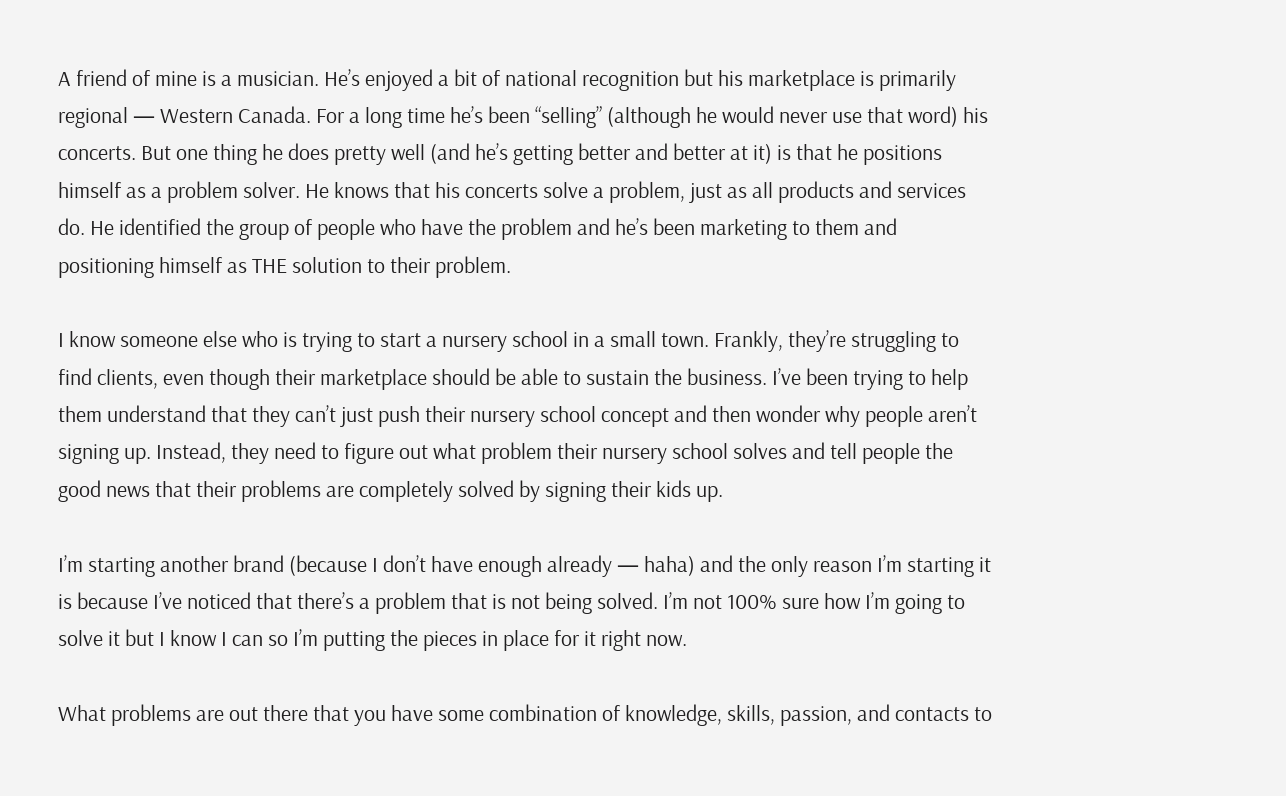A friend of mine is a musician. He’s enjoyed a bit of national recognition but his marketplace is primarily regional — Western Canada. For a long time he’s been “selling” (although he would never use that word) his concerts. But one thing he does pretty well (and he’s getting better and better at it) is that he positions himself as a problem solver. He knows that his concerts solve a problem, just as all products and services do. He identified the group of people who have the problem and he’s been marketing to them and positioning himself as THE solution to their problem.

I know someone else who is trying to start a nursery school in a small town. Frankly, they’re struggling to find clients, even though their marketplace should be able to sustain the business. I’ve been trying to help them understand that they can’t just push their nursery school concept and then wonder why people aren’t signing up. Instead, they need to figure out what problem their nursery school solves and tell people the good news that their problems are completely solved by signing their kids up.

I’m starting another brand (because I don’t have enough already — haha) and the only reason I’m starting it is because I’ve noticed that there’s a problem that is not being solved. I’m not 100% sure how I’m going to solve it but I know I can so I’m putting the pieces in place for it right now.

What problems are out there that you have some combination of knowledge, skills, passion, and contacts to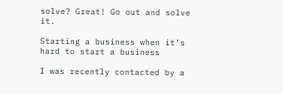solve? Great! Go out and solve it.

Starting a business when it’s hard to start a business

I was recently contacted by a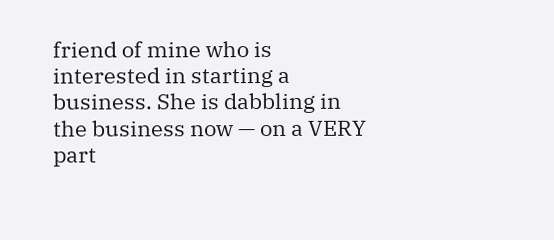friend of mine who is interested in starting a business. She is dabbling in the business now — on a VERY part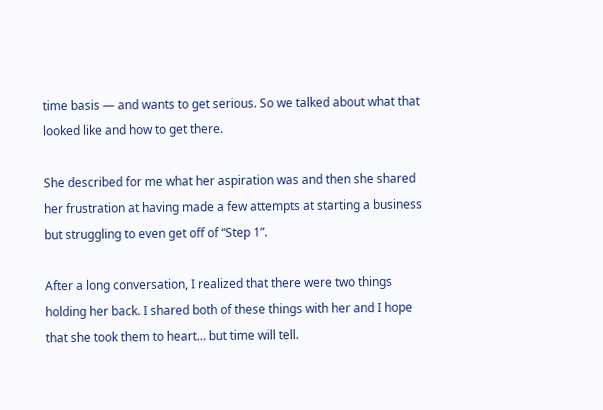time basis — and wants to get serious. So we talked about what that looked like and how to get there.

She described for me what her aspiration was and then she shared her frustration at having made a few attempts at starting a business but struggling to even get off of “Step 1”.

After a long conversation, I realized that there were two things holding her back. I shared both of these things with her and I hope that she took them to heart… but time will tell.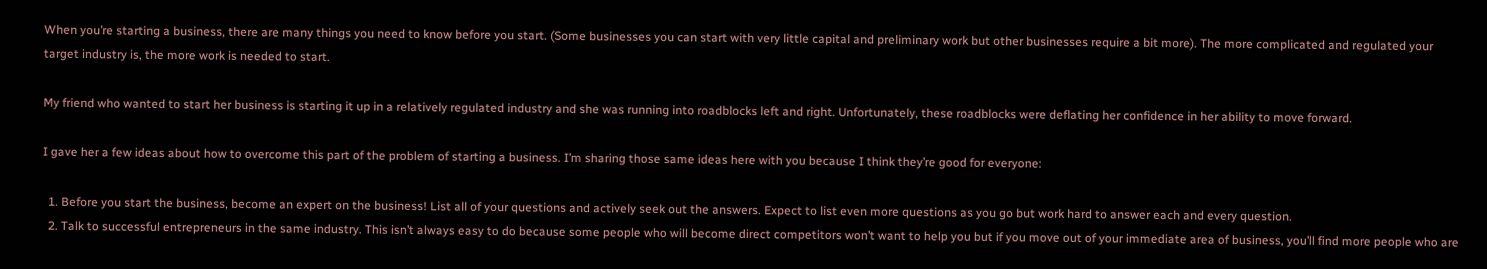When you’re starting a business, there are many things you need to know before you start. (Some businesses you can start with very little capital and preliminary work but other businesses require a bit more). The more complicated and regulated your target industry is, the more work is needed to start.

My friend who wanted to start her business is starting it up in a relatively regulated industry and she was running into roadblocks left and right. Unfortunately, these roadblocks were deflating her confidence in her ability to move forward.

I gave her a few ideas about how to overcome this part of the problem of starting a business. I’m sharing those same ideas here with you because I think they’re good for everyone:

  1. Before you start the business, become an expert on the business! List all of your questions and actively seek out the answers. Expect to list even more questions as you go but work hard to answer each and every question.
  2. Talk to successful entrepreneurs in the same industry. This isn’t always easy to do because some people who will become direct competitors won’t want to help you but if you move out of your immediate area of business, you’ll find more people who are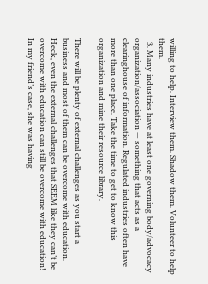willing to help. Interview them. Shadow them. Volunteer to help them.
  3. Many industries have at least one governing body/advocacy organization/association — something that acts as a clearinghouse of information. Regulated industries often have more than one place. Take the time to get to know this organization and mine their resource library.

There will be plenty of external challenges as you start a business and most of them can be overcome with education. Heck, even the external challenges that SEEM like they can’t be overcome with education can still be overcome with education! In my friend’s case, she was having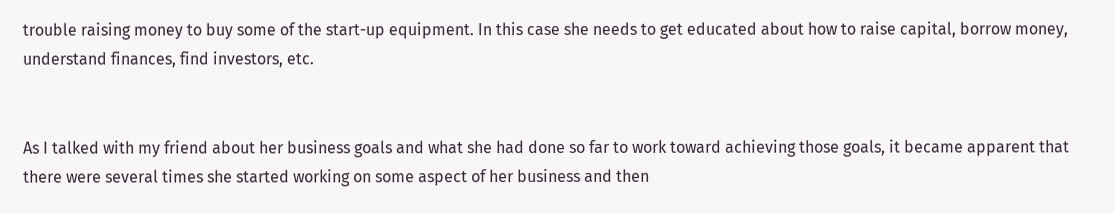trouble raising money to buy some of the start-up equipment. In this case she needs to get educated about how to raise capital, borrow money, understand finances, find investors, etc.


As I talked with my friend about her business goals and what she had done so far to work toward achieving those goals, it became apparent that there were several times she started working on some aspect of her business and then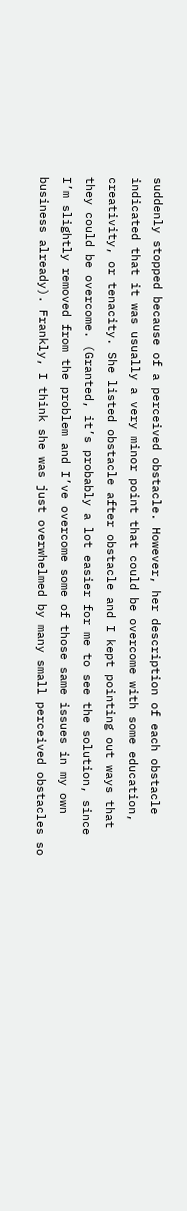suddenly stopped because of a perceived obstacle. However, her description of each obstacle indicated that it was usually a very minor point that could be overcome with some education, creativity, or tenacity. She listed obstacle after obstacle and I kept pointing out ways that they could be overcome. (Granted, it’s probably a lot easier for me to see the solution, since I’m slightly removed from the problem and I’ve overcome some of those same issues in my own business already). Frankly, I think she was just overwhelmed by many small perceived obstacles so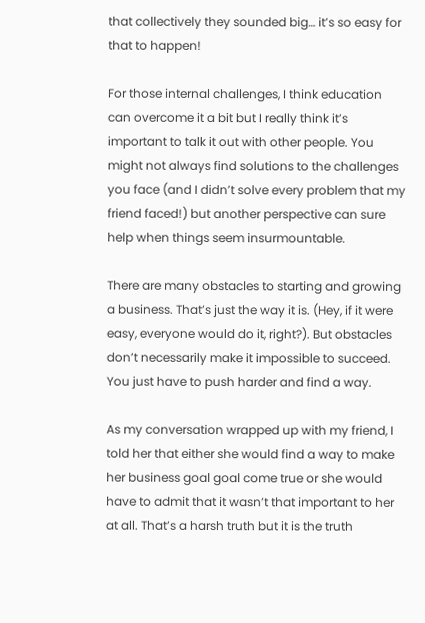that collectively they sounded big… it’s so easy for that to happen!

For those internal challenges, I think education can overcome it a bit but I really think it’s important to talk it out with other people. You might not always find solutions to the challenges you face (and I didn’t solve every problem that my friend faced!) but another perspective can sure help when things seem insurmountable.

There are many obstacles to starting and growing a business. That’s just the way it is. (Hey, if it were easy, everyone would do it, right?). But obstacles don’t necessarily make it impossible to succeed. You just have to push harder and find a way.

As my conversation wrapped up with my friend, I told her that either she would find a way to make her business goal goal come true or she would have to admit that it wasn’t that important to her at all. That’s a harsh truth but it is the truth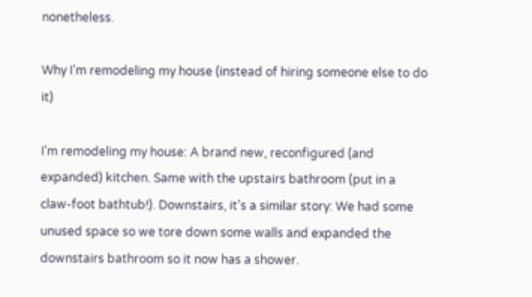nonetheless.

Why I’m remodeling my house (instead of hiring someone else to do it)

I’m remodeling my house: A brand new, reconfigured (and expanded) kitchen. Same with the upstairs bathroom (put in a claw-foot bathtub!). Downstairs, it’s a similar story: We had some unused space so we tore down some walls and expanded the downstairs bathroom so it now has a shower.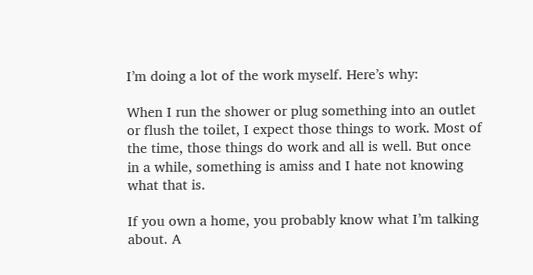I’m doing a lot of the work myself. Here’s why:

When I run the shower or plug something into an outlet or flush the toilet, I expect those things to work. Most of the time, those things do work and all is well. But once in a while, something is amiss and I hate not knowing what that is.

If you own a home, you probably know what I’m talking about. A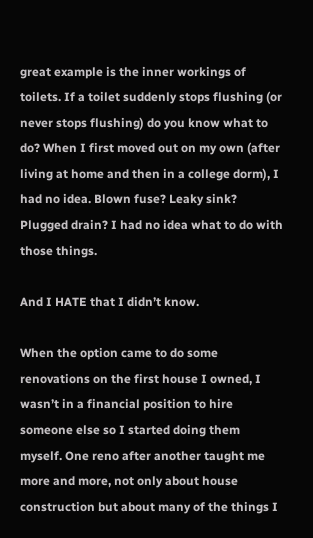great example is the inner workings of toilets. If a toilet suddenly stops flushing (or never stops flushing) do you know what to do? When I first moved out on my own (after living at home and then in a college dorm), I had no idea. Blown fuse? Leaky sink? Plugged drain? I had no idea what to do with those things.

And I HATE that I didn’t know.

When the option came to do some renovations on the first house I owned, I wasn’t in a financial position to hire someone else so I started doing them myself. One reno after another taught me more and more, not only about house construction but about many of the things I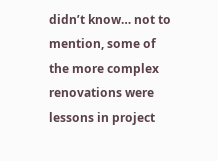didn’t know… not to mention, some of the more complex renovations were lessons in project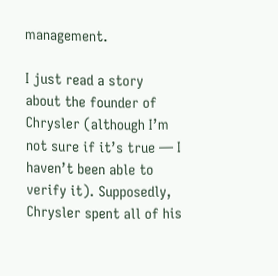management.

I just read a story about the founder of Chrysler (although I’m not sure if it’s true — I haven’t been able to verify it). Supposedly, Chrysler spent all of his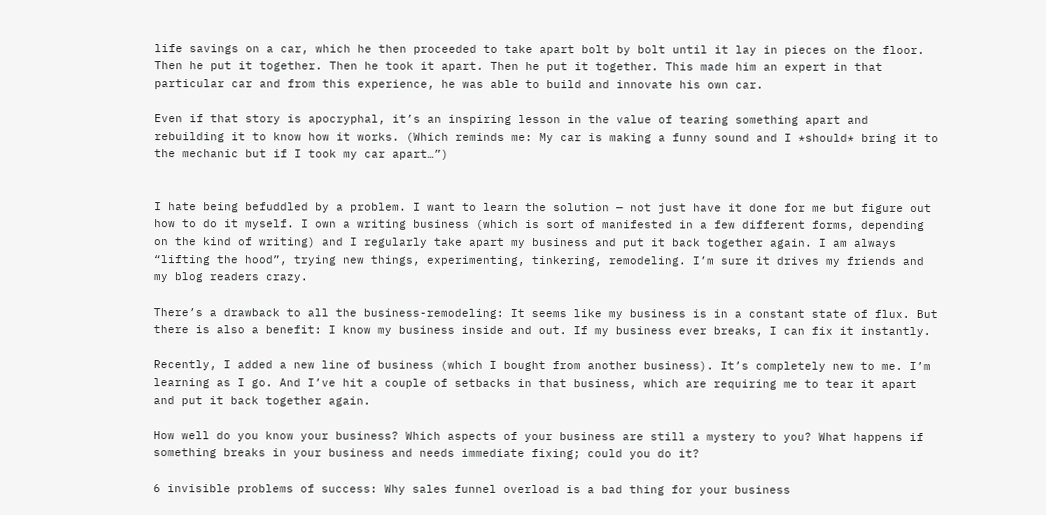life savings on a car, which he then proceeded to take apart bolt by bolt until it lay in pieces on the floor. Then he put it together. Then he took it apart. Then he put it together. This made him an expert in that particular car and from this experience, he was able to build and innovate his own car.

Even if that story is apocryphal, it’s an inspiring lesson in the value of tearing something apart and rebuilding it to know how it works. (Which reminds me: My car is making a funny sound and I *should* bring it to the mechanic but if I took my car apart…”)


I hate being befuddled by a problem. I want to learn the solution — not just have it done for me but figure out how to do it myself. I own a writing business (which is sort of manifested in a few different forms, depending on the kind of writing) and I regularly take apart my business and put it back together again. I am always “lifting the hood”, trying new things, experimenting, tinkering, remodeling. I’m sure it drives my friends and my blog readers crazy.

There’s a drawback to all the business-remodeling: It seems like my business is in a constant state of flux. But there is also a benefit: I know my business inside and out. If my business ever breaks, I can fix it instantly.

Recently, I added a new line of business (which I bought from another business). It’s completely new to me. I’m learning as I go. And I’ve hit a couple of setbacks in that business, which are requiring me to tear it apart and put it back together again.

How well do you know your business? Which aspects of your business are still a mystery to you? What happens if something breaks in your business and needs immediate fixing; could you do it?

6 invisible problems of success: Why sales funnel overload is a bad thing for your business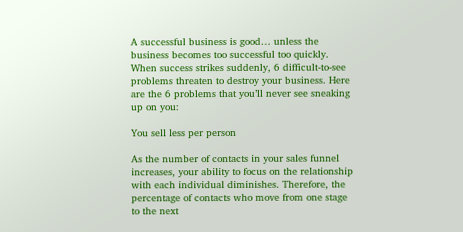A successful business is good… unless the business becomes too successful too quickly. When success strikes suddenly, 6 difficult-to-see problems threaten to destroy your business. Here are the 6 problems that you’ll never see sneaking up on you:

You sell less per person

As the number of contacts in your sales funnel increases, your ability to focus on the relationship with each individual diminishes. Therefore, the percentage of contacts who move from one stage to the next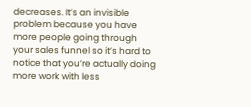decreases. It’s an invisible problem because you have more people going through your sales funnel so it’s hard to notice that you’re actually doing more work with less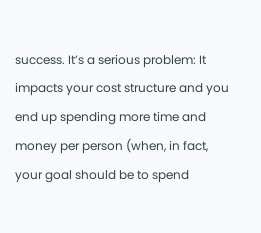success. It’s a serious problem: It impacts your cost structure and you end up spending more time and money per person (when, in fact, your goal should be to spend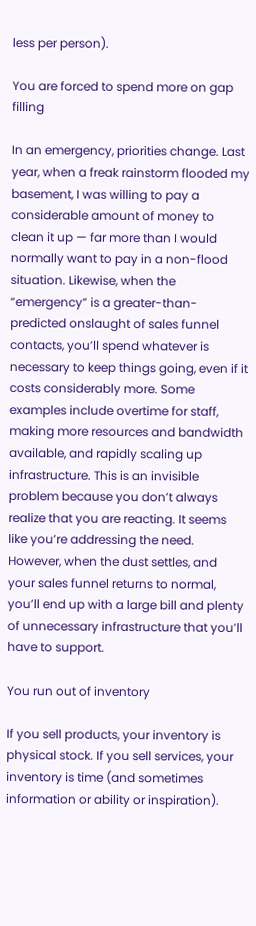less per person).

You are forced to spend more on gap filling

In an emergency, priorities change. Last year, when a freak rainstorm flooded my basement, I was willing to pay a considerable amount of money to clean it up — far more than I would normally want to pay in a non-flood situation. Likewise, when the “emergency” is a greater-than-predicted onslaught of sales funnel contacts, you’ll spend whatever is necessary to keep things going, even if it costs considerably more. Some examples include overtime for staff, making more resources and bandwidth available, and rapidly scaling up infrastructure. This is an invisible problem because you don’t always realize that you are reacting. It seems like you’re addressing the need. However, when the dust settles, and your sales funnel returns to normal, you’ll end up with a large bill and plenty of unnecessary infrastructure that you’ll have to support.

You run out of inventory

If you sell products, your inventory is physical stock. If you sell services, your inventory is time (and sometimes information or ability or inspiration).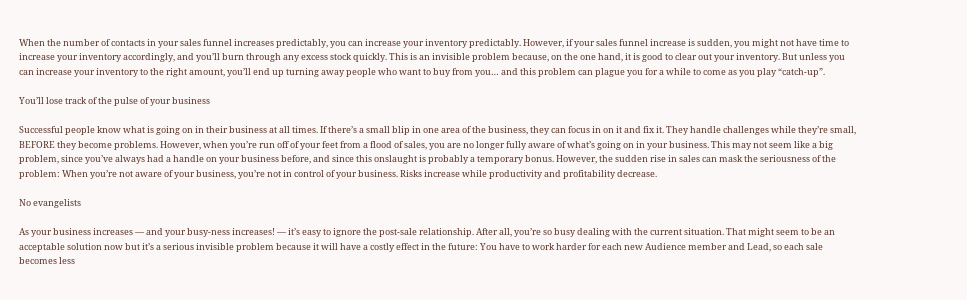When the number of contacts in your sales funnel increases predictably, you can increase your inventory predictably. However, if your sales funnel increase is sudden, you might not have time to increase your inventory accordingly, and you’ll burn through any excess stock quickly. This is an invisible problem because, on the one hand, it is good to clear out your inventory. But unless you can increase your inventory to the right amount, you’ll end up turning away people who want to buy from you… and this problem can plague you for a while to come as you play “catch-up”.

You’ll lose track of the pulse of your business

Successful people know what is going on in their business at all times. If there’s a small blip in one area of the business, they can focus in on it and fix it. They handle challenges while they’re small, BEFORE they become problems. However, when you’re run off of your feet from a flood of sales, you are no longer fully aware of what’s going on in your business. This may not seem like a big problem, since you’ve always had a handle on your business before, and since this onslaught is probably a temporary bonus. However, the sudden rise in sales can mask the seriousness of the problem: When you’re not aware of your business, you’re not in control of your business. Risks increase while productivity and profitability decrease.

No evangelists

As your business increases — and your busy-ness increases! — it’s easy to ignore the post-sale relationship. After all, you’re so busy dealing with the current situation. That might seem to be an acceptable solution now but it’s a serious invisible problem because it will have a costly effect in the future: You have to work harder for each new Audience member and Lead, so each sale becomes less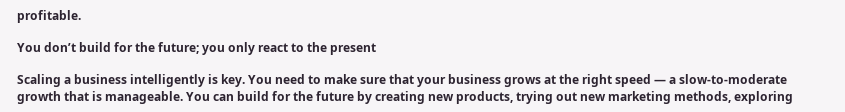profitable.

You don’t build for the future; you only react to the present

Scaling a business intelligently is key. You need to make sure that your business grows at the right speed — a slow-to-moderate growth that is manageable. You can build for the future by creating new products, trying out new marketing methods, exploring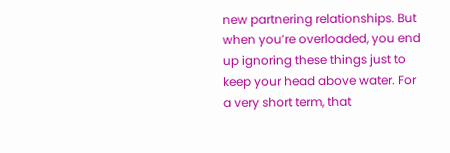new partnering relationships. But when you’re overloaded, you end up ignoring these things just to keep your head above water. For a very short term, that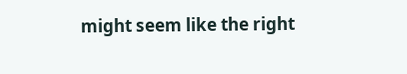might seem like the right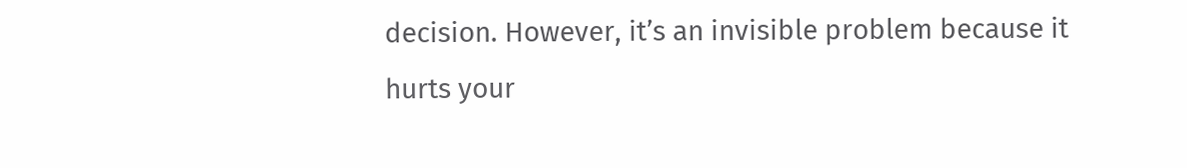decision. However, it’s an invisible problem because it hurts your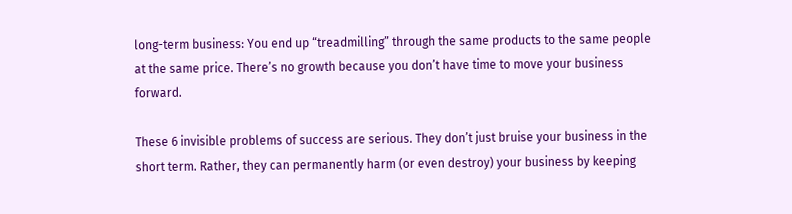long-term business: You end up “treadmilling” through the same products to the same people at the same price. There’s no growth because you don’t have time to move your business forward.

These 6 invisible problems of success are serious. They don’t just bruise your business in the short term. Rather, they can permanently harm (or even destroy) your business by keeping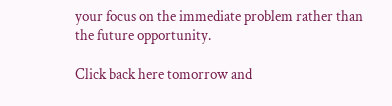your focus on the immediate problem rather than the future opportunity.

Click back here tomorrow and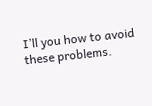I’ll you how to avoid these problems.